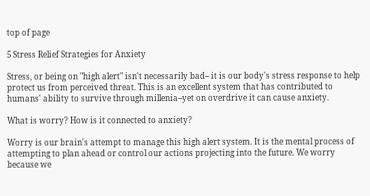top of page

5 Stress Relief Strategies for Anxiety

Stress, or being on "high alert" isn't necessarily bad-- it is our body's stress response to help protect us from perceived threat. This is an excellent system that has contributed to humans' ability to survive through millenia--yet on overdrive it can cause anxiety.

What is worry? How is it connected to anxiety?

Worry is our brain's attempt to manage this high alert system. It is the mental process of attempting to plan ahead or control our actions projecting into the future. We worry because we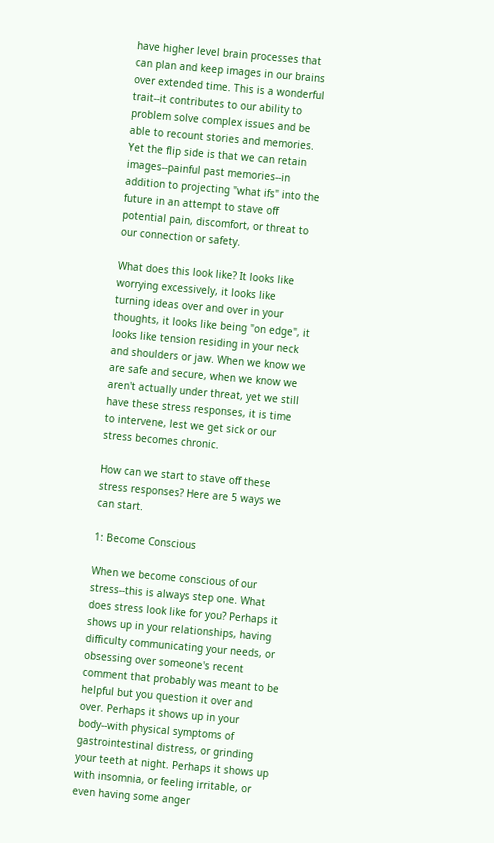have higher level brain processes that can plan and keep images in our brains over extended time. This is a wonderful trait--it contributes to our ability to problem solve complex issues and be able to recount stories and memories. Yet the flip side is that we can retain images--painful past memories--in addition to projecting "what ifs" into the future in an attempt to stave off potential pain, discomfort, or threat to our connection or safety.

What does this look like? It looks like worrying excessively, it looks like turning ideas over and over in your thoughts, it looks like being "on edge", it looks like tension residing in your neck and shoulders or jaw. When we know we are safe and secure, when we know we aren't actually under threat, yet we still have these stress responses, it is time to intervene, lest we get sick or our stress becomes chronic.

How can we start to stave off these stress responses? Here are 5 ways we can start.

1: Become Conscious

When we become conscious of our stress--this is always step one. What does stress look like for you? Perhaps it shows up in your relationships, having difficulty communicating your needs, or obsessing over someone's recent comment that probably was meant to be helpful but you question it over and over. Perhaps it shows up in your body--with physical symptoms of gastrointestinal distress, or grinding your teeth at night. Perhaps it shows up with insomnia, or feeling irritable, or even having some anger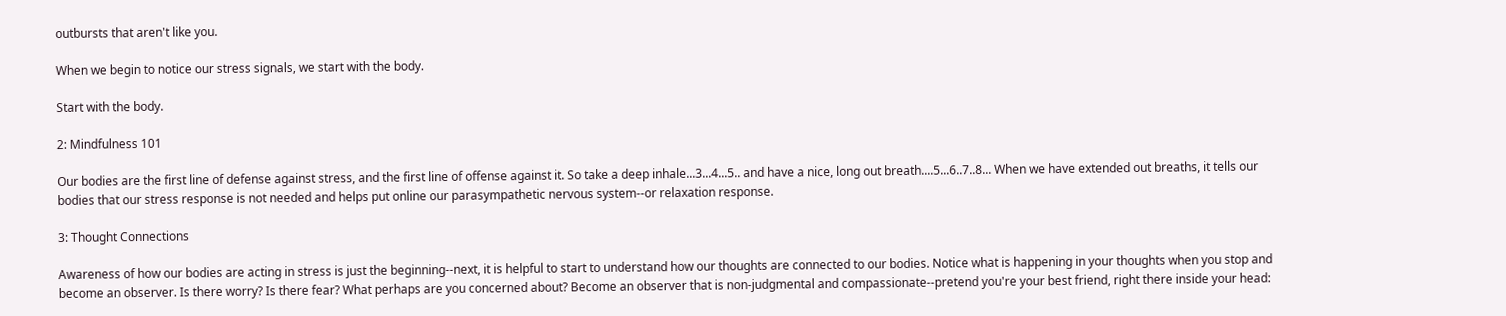outbursts that aren't like you.

When we begin to notice our stress signals, we start with the body.

Start with the body.

2: Mindfulness 101

Our bodies are the first line of defense against stress, and the first line of offense against it. So take a deep inhale...3...4...5.. and have a nice, long out breath....5...6..7..8... When we have extended out breaths, it tells our bodies that our stress response is not needed and helps put online our parasympathetic nervous system--or relaxation response.

3: Thought Connections

Awareness of how our bodies are acting in stress is just the beginning--next, it is helpful to start to understand how our thoughts are connected to our bodies. Notice what is happening in your thoughts when you stop and become an observer. Is there worry? Is there fear? What perhaps are you concerned about? Become an observer that is non-judgmental and compassionate--pretend you're your best friend, right there inside your head: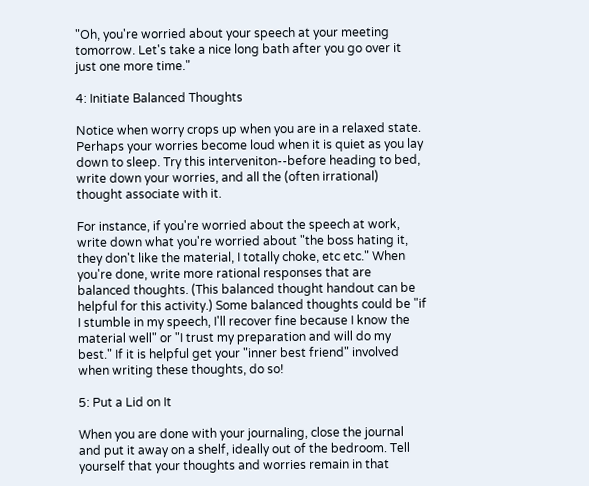"Oh, you're worried about your speech at your meeting tomorrow. Let's take a nice long bath after you go over it just one more time."

4: Initiate Balanced Thoughts

Notice when worry crops up when you are in a relaxed state. Perhaps your worries become loud when it is quiet as you lay down to sleep. Try this interveniton--before heading to bed, write down your worries, and all the (often irrational) thought associate with it.

For instance, if you're worried about the speech at work, write down what you're worried about "the boss hating it, they don't like the material, I totally choke, etc etc." When you're done, write more rational responses that are balanced thoughts. (This balanced thought handout can be helpful for this activity.) Some balanced thoughts could be "if I stumble in my speech, I'll recover fine because I know the material well" or "I trust my preparation and will do my best." If it is helpful get your "inner best friend" involved when writing these thoughts, do so!

5: Put a Lid on It

When you are done with your journaling, close the journal and put it away on a shelf, ideally out of the bedroom. Tell yourself that your thoughts and worries remain in that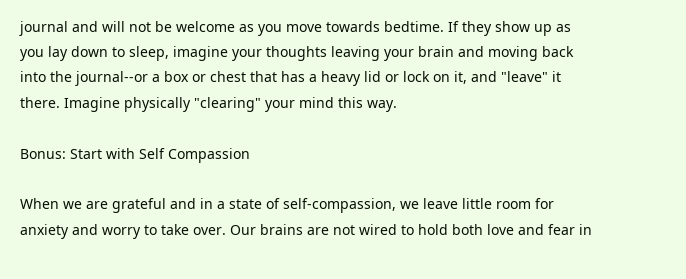journal and will not be welcome as you move towards bedtime. If they show up as you lay down to sleep, imagine your thoughts leaving your brain and moving back into the journal--or a box or chest that has a heavy lid or lock on it, and "leave" it there. Imagine physically "clearing" your mind this way.

Bonus: Start with Self Compassion

When we are grateful and in a state of self-compassion, we leave little room for anxiety and worry to take over. Our brains are not wired to hold both love and fear in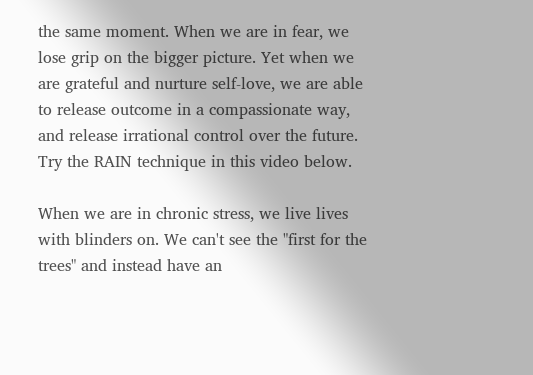the same moment. When we are in fear, we lose grip on the bigger picture. Yet when we are grateful and nurture self-love, we are able to release outcome in a compassionate way, and release irrational control over the future. Try the RAIN technique in this video below.

When we are in chronic stress, we live lives with blinders on. We can't see the "first for the trees" and instead have an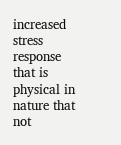increased stress response that is physical in nature that not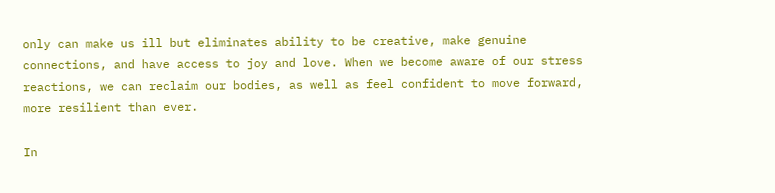only can make us ill but eliminates ability to be creative, make genuine connections, and have access to joy and love. When we become aware of our stress reactions, we can reclaim our bodies, as well as feel confident to move forward, more resilient than ever.

In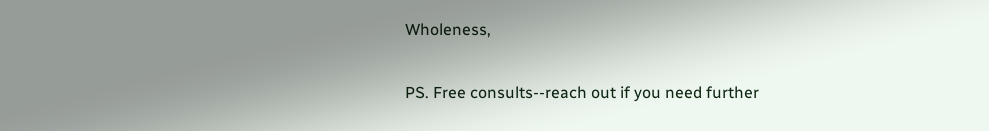Wholeness,


PS. Free consults--reach out if you need further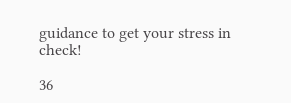guidance to get your stress in check!

36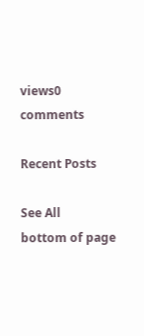views0 comments

Recent Posts

See All
bottom of page